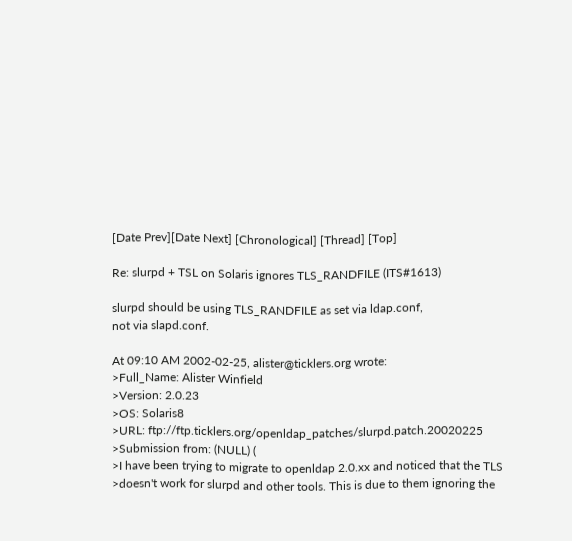[Date Prev][Date Next] [Chronological] [Thread] [Top]

Re: slurpd + TSL on Solaris ignores TLS_RANDFILE (ITS#1613)

slurpd should be using TLS_RANDFILE as set via ldap.conf,
not via slapd.conf.

At 09:10 AM 2002-02-25, alister@ticklers.org wrote:
>Full_Name: Alister Winfield
>Version: 2.0.23
>OS: Solaris8
>URL: ftp://ftp.ticklers.org/openldap_patches/slurpd.patch.20020225
>Submission from: (NULL) (
>I have been trying to migrate to openldap 2.0.xx and noticed that the TLS
>doesn't work for slurpd and other tools. This is due to them ignoring the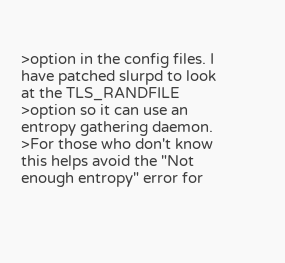>option in the config files. I have patched slurpd to look at the TLS_RANDFILE
>option so it can use an entropy gathering daemon.
>For those who don't know this helps avoid the "Not enough entropy" error for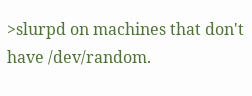>slurpd on machines that don't have /dev/random.